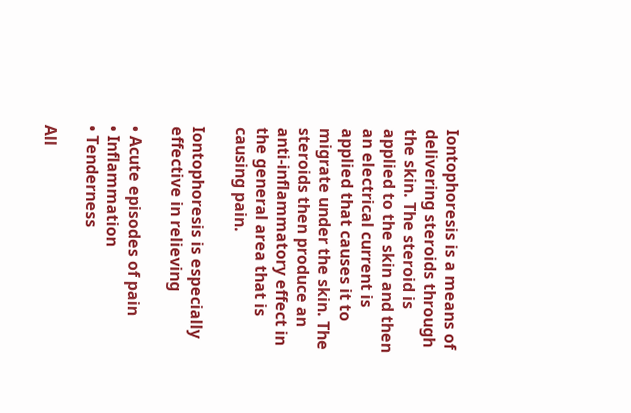Iontophoresis is a means of delivering steroids through the skin. The steroid is applied to the skin and then an electrical current is applied that causes it to migrate under the skin. The steroids then produce an anti-inflammatory effect in the general area that is causing pain.

Iontophoresis is especially effective in relieving

• Acute episodes of pain
• Inflammation
• Tenderness

All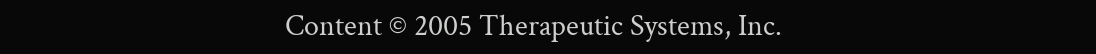Content © 2005 Therapeutic Systems, Inc.